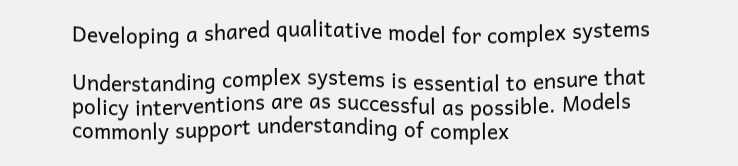Developing a shared qualitative model for complex systems

Understanding complex systems is essential to ensure that policy interventions are as successful as possible. Models commonly support understanding of complex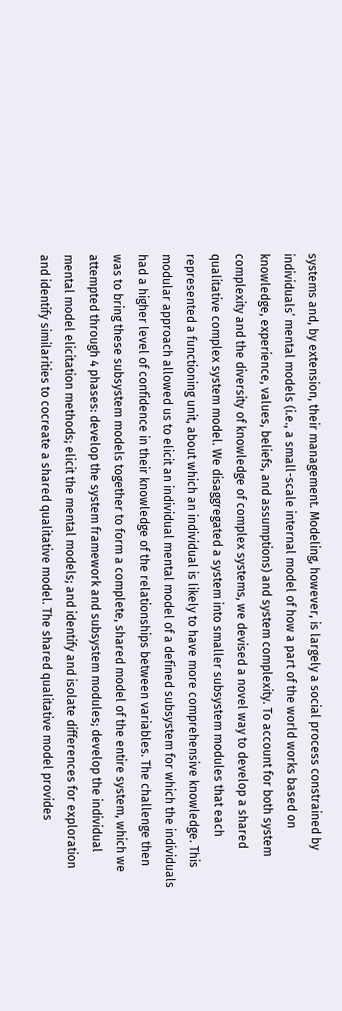systems and, by extension, their management. Modeling, however, is largely a social process constrained by individuals’ mental models (i.e., a small-scale internal model of how a part of the world works based on knowledge, experience, values, beliefs, and assumptions) and system complexity. To account for both system complexity and the diversity of knowledge of complex systems, we devised a novel way to develop a shared qualitative complex system model. We disaggregated a system into smaller subsystem modules that each represented a functioning unit, about which an individual is likely to have more comprehensive knowledge. This modular approach allowed us to elicit an individual mental model of a defined subsystem for which the individuals had a higher level of confidence in their knowledge of the relationships between variables. The challenge then was to bring these subsystem models together to form a complete, shared model of the entire system, which we attempted through 4 phases: develop the system framework and subsystem modules; develop the individual mental model elicitation methods; elicit the mental models; and identify and isolate differences for exploration and identify similarities to cocreate a shared qualitative model. The shared qualitative model provides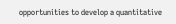opportunities to develop a quantitative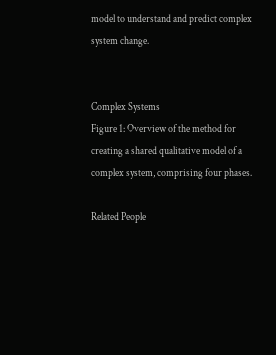model to understand and predict complex system change.


Complex Systems
Figure 1: Overview of the method for creating a shared qualitative model of a complex system, comprising four phases.

Related People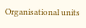Organisational units